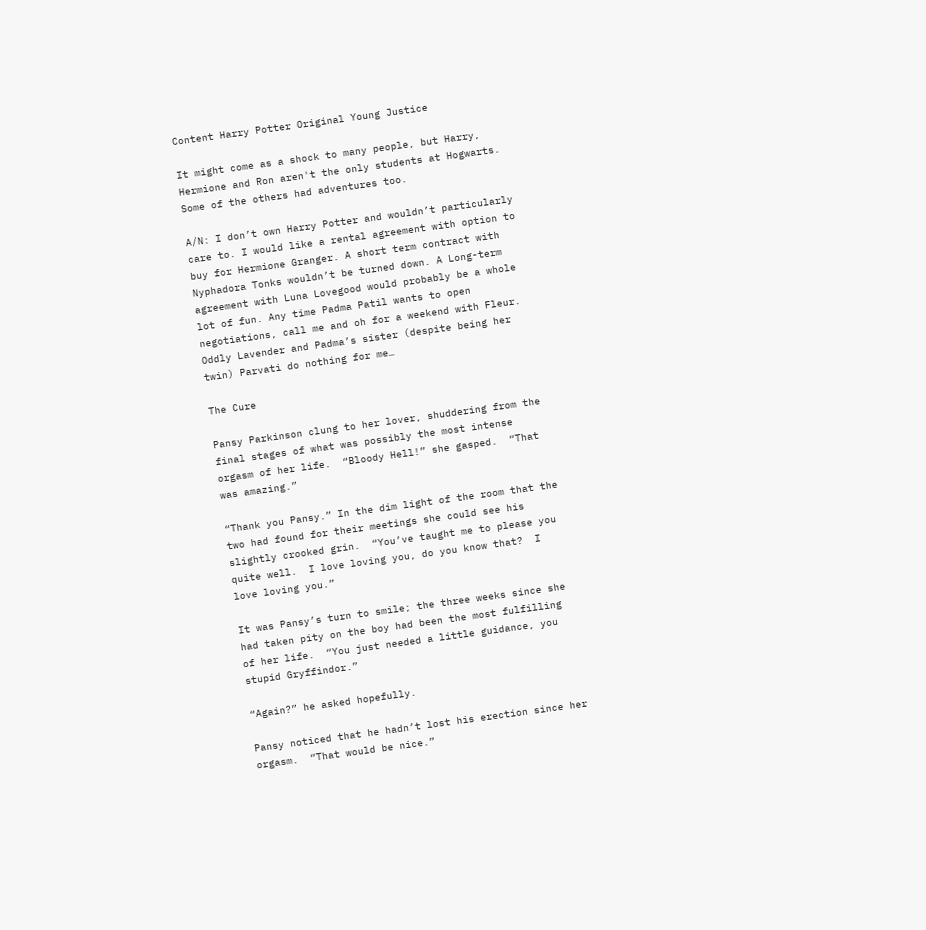Content Harry Potter Original Young Justice

It might come as a shock to many people, but Harry, Hermione and Ron aren't the only students at Hogwarts.   Some of the others had adventures too.

A/N: I don’t own Harry Potter and wouldn’t particularly care to. I would like a rental agreement with option to buy for Hermione Granger. A short term contract with Nyphadora Tonks wouldn’t be turned down. A Long-term agreement with Luna Lovegood would probably be a whole lot of fun. Any time Padma Patil wants to open negotiations, call me and oh for a weekend with Fleur. Oddly Lavender and Padma’s sister (despite being her twin) Parvati do nothing for me…

The Cure

Pansy Parkinson clung to her lover, shuddering from the final stages of what was possibly the most intense orgasm of her life.  “Bloody Hell!” she gasped.  “That was amazing.”

“Thank you Pansy.” In the dim light of the room that the two had found for their meetings she could see his slightly crooked grin.  “You’ve taught me to please you quite well.  I love loving you, do you know that?  I love loving you.”

It was Pansy’s turn to smile; the three weeks since she had taken pity on the boy had been the most fulfilling of her life.  “You just needed a little guidance, you stupid Gryffindor.”

“Again?” he asked hopefully.

Pansy noticed that he hadn’t lost his erection since her orgasm.  “That would be nice.”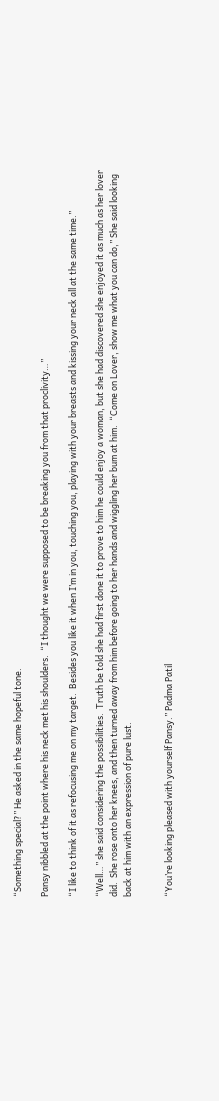“Something special?” He asked in the same hopeful tone.

Pansy nibbled at the point where his neck met his shoulders.  “I thought we were supposed to be breaking you from that proclivity…”

“I like to think of it as refocusing me on my target.  Besides you like it when I’m in you, touching you, playing with your breasts and kissing your neck all at the same time.”

“Well…” she said considering the possibilities.  Truth be told she had first done it to prove to him he could enjoy a woman, but she had discovered she enjoyed it as much as her lover did.  She rose onto her knees, and then turned away from him before going to her hands and wiggling her bum at him.  “Come on Lover, show me what you can do,” She said looking back at him with an expression of pure lust.


“You’re looking pleased with yourself Pansy.” Padma Patil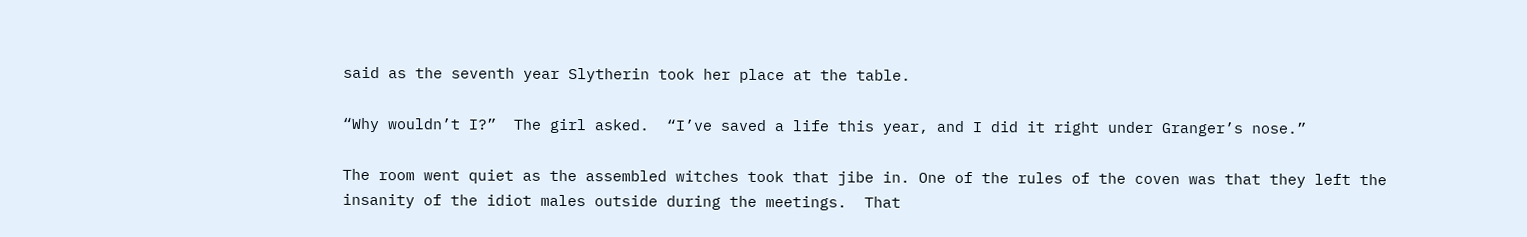said as the seventh year Slytherin took her place at the table.

“Why wouldn’t I?”  The girl asked.  “I’ve saved a life this year, and I did it right under Granger’s nose.”

The room went quiet as the assembled witches took that jibe in. One of the rules of the coven was that they left the insanity of the idiot males outside during the meetings.  That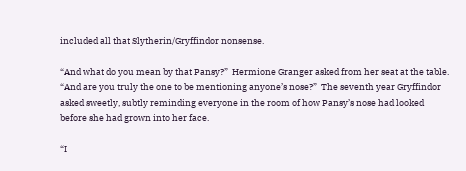included all that Slytherin/Gryffindor nonsense.

“And what do you mean by that Pansy?”  Hermione Granger asked from her seat at the table.  “And are you truly the one to be mentioning anyone’s nose?”  The seventh year Gryffindor asked sweetly, subtly reminding everyone in the room of how Pansy’s nose had looked before she had grown into her face.

“I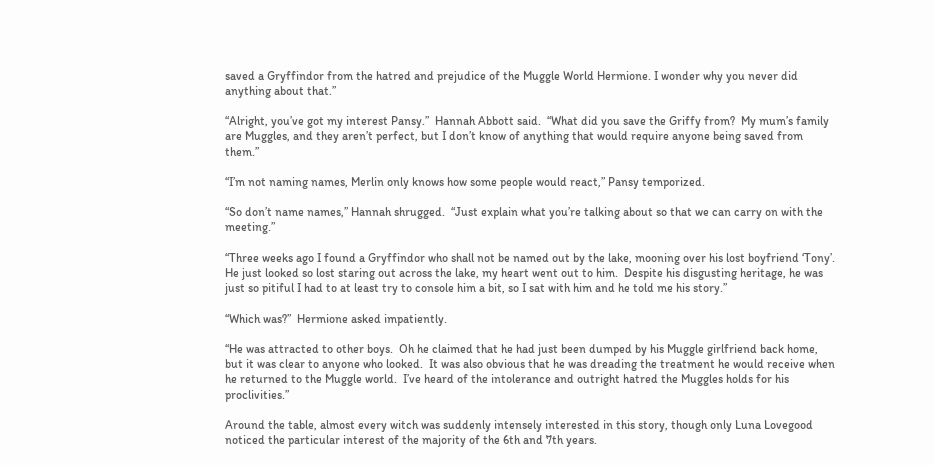saved a Gryffindor from the hatred and prejudice of the Muggle World Hermione. I wonder why you never did anything about that.”

“Alright, you’ve got my interest Pansy.”  Hannah Abbott said.  “What did you save the Griffy from?  My mum’s family are Muggles, and they aren’t perfect, but I don’t know of anything that would require anyone being saved from them.”

“I’m not naming names, Merlin only knows how some people would react,” Pansy temporized.

“So don’t name names,” Hannah shrugged.  “Just explain what you’re talking about so that we can carry on with the meeting.”

“Three weeks ago I found a Gryffindor who shall not be named out by the lake, mooning over his lost boyfriend ‘Tony’.  He just looked so lost staring out across the lake, my heart went out to him.  Despite his disgusting heritage, he was just so pitiful I had to at least try to console him a bit, so I sat with him and he told me his story.”

“Which was?”  Hermione asked impatiently.

“He was attracted to other boys.  Oh he claimed that he had just been dumped by his Muggle girlfriend back home, but it was clear to anyone who looked.  It was also obvious that he was dreading the treatment he would receive when he returned to the Muggle world.  I’ve heard of the intolerance and outright hatred the Muggles holds for his proclivities.”

Around the table, almost every witch was suddenly intensely interested in this story, though only Luna Lovegood noticed the particular interest of the majority of the 6th and 7th years.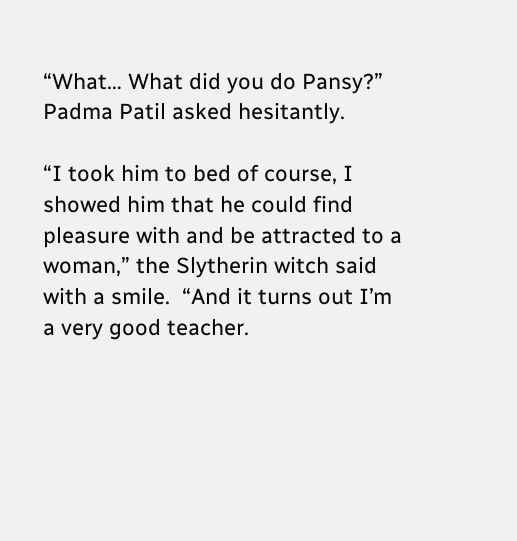“What… What did you do Pansy?” Padma Patil asked hesitantly.

“I took him to bed of course, I showed him that he could find pleasure with and be attracted to a woman,” the Slytherin witch said with a smile.  “And it turns out I’m a very good teacher.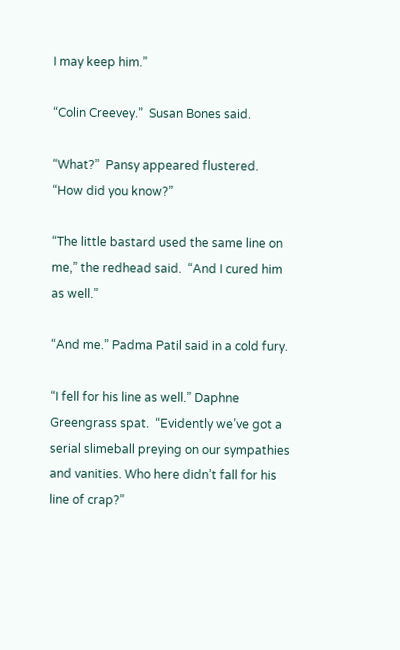I may keep him.”

“Colin Creevey.”  Susan Bones said.

“What?”  Pansy appeared flustered.  “How did you know?”

“The little bastard used the same line on me,” the redhead said.  “And I cured him as well.”

“And me.” Padma Patil said in a cold fury.

“I fell for his line as well.” Daphne Greengrass spat.  “Evidently we’ve got a serial slimeball preying on our sympathies and vanities. Who here didn’t fall for his line of crap?”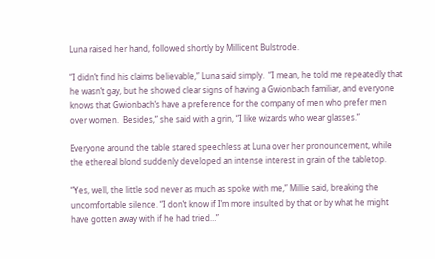Luna raised her hand, followed shortly by Millicent Bulstrode.

“I didn’t find his claims believable,” Luna said simply.  “I mean, he told me repeatedly that he wasn’t gay, but he showed clear signs of having a Gwionbach familiar, and everyone knows that Gwionbach’s have a preference for the company of men who prefer men over women.  Besides,” she said with a grin, “I like wizards who wear glasses.”

Everyone around the table stared speechless at Luna over her pronouncement, while the ethereal blond suddenly developed an intense interest in grain of the tabletop.

“Yes, well, the little sod never as much as spoke with me,” Millie said, breaking the uncomfortable silence. “I don’t know if I’m more insulted by that or by what he might have gotten away with if he had tried…”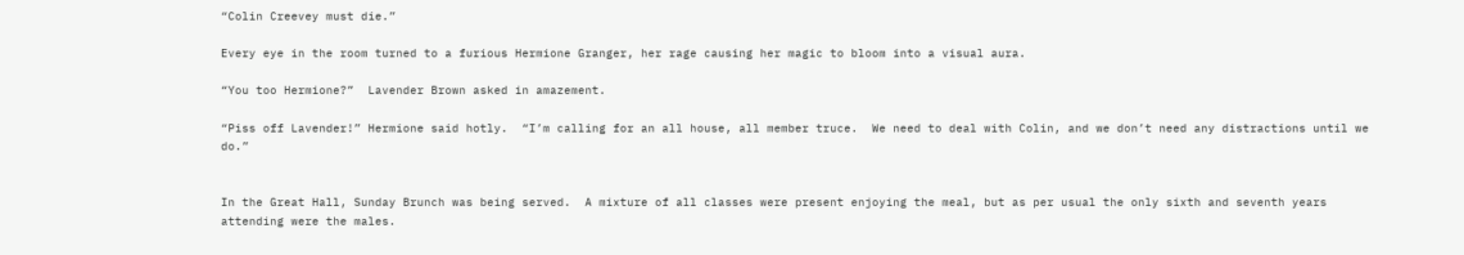“Colin Creevey must die.”

Every eye in the room turned to a furious Hermione Granger, her rage causing her magic to bloom into a visual aura.

“You too Hermione?”  Lavender Brown asked in amazement.

“Piss off Lavender!” Hermione said hotly.  “I’m calling for an all house, all member truce.  We need to deal with Colin, and we don’t need any distractions until we do.”


In the Great Hall, Sunday Brunch was being served.  A mixture of all classes were present enjoying the meal, but as per usual the only sixth and seventh years attending were the males.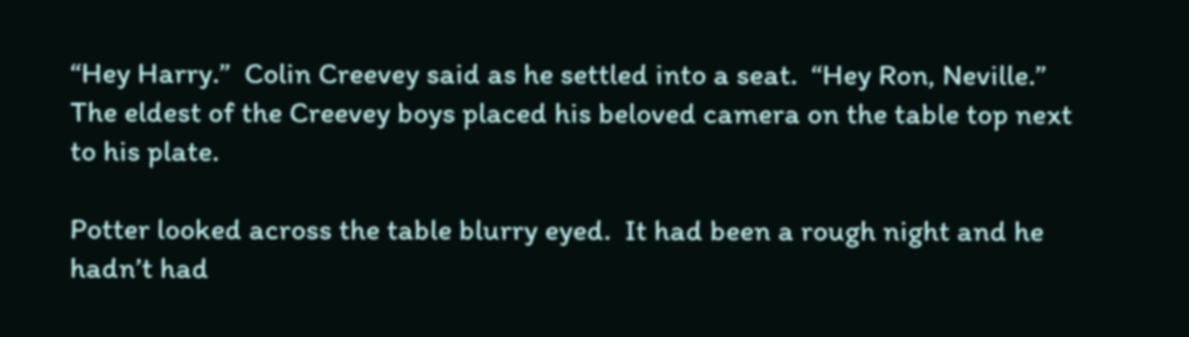“Hey Harry.”  Colin Creevey said as he settled into a seat.  “Hey Ron, Neville.”  The eldest of the Creevey boys placed his beloved camera on the table top next to his plate.

Potter looked across the table blurry eyed.  It had been a rough night and he hadn’t had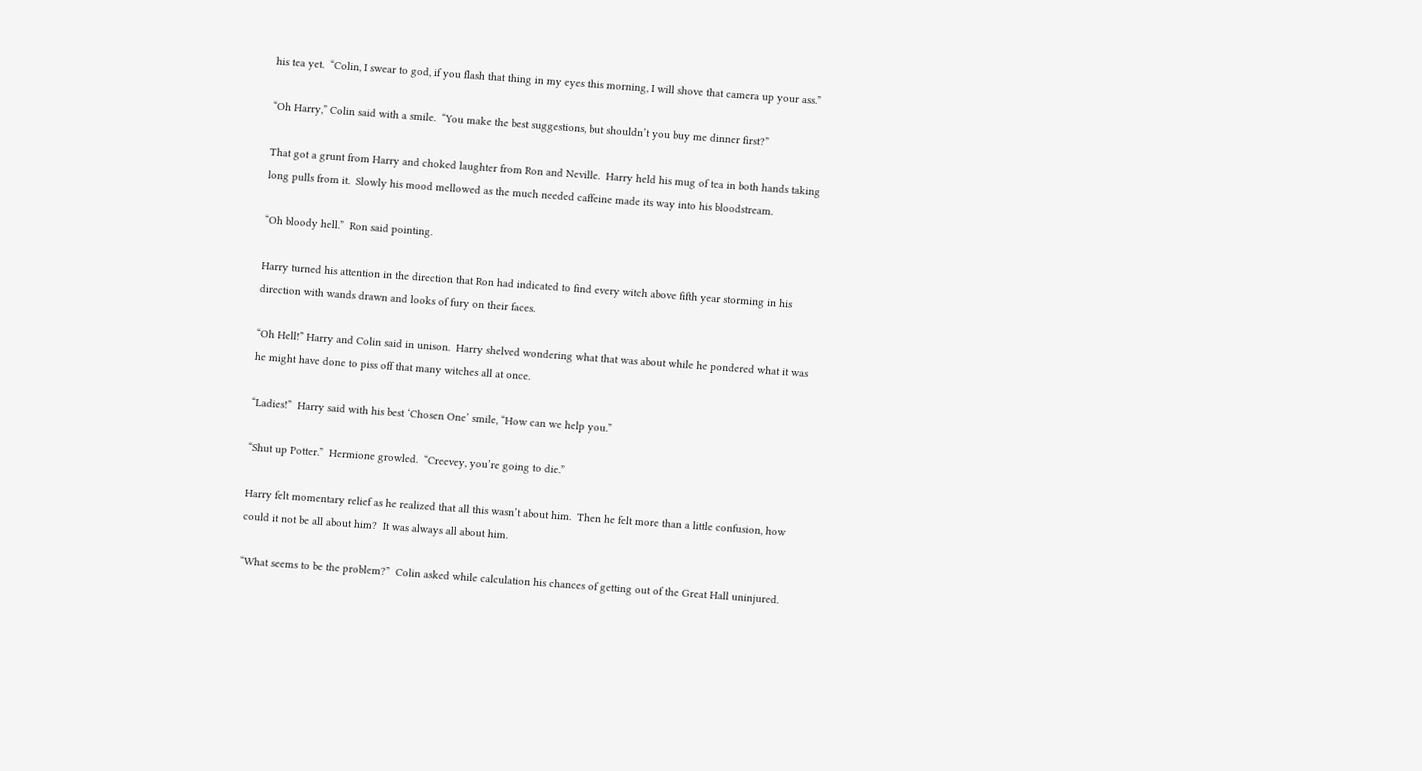his tea yet.  “Colin, I swear to god, if you flash that thing in my eyes this morning, I will shove that camera up your ass.”

“Oh Harry,” Colin said with a smile.  “You make the best suggestions, but shouldn’t you buy me dinner first?”

That got a grunt from Harry and choked laughter from Ron and Neville.  Harry held his mug of tea in both hands taking long pulls from it.  Slowly his mood mellowed as the much needed caffeine made its way into his bloodstream.

“Oh bloody hell.”  Ron said pointing.

Harry turned his attention in the direction that Ron had indicated to find every witch above fifth year storming in his direction with wands drawn and looks of fury on their faces.

“Oh Hell!” Harry and Colin said in unison.  Harry shelved wondering what that was about while he pondered what it was he might have done to piss off that many witches all at once.

“Ladies!”  Harry said with his best ‘Chosen One’ smile, “How can we help you.”

“Shut up Potter.”  Hermione growled.  “Creevey, you’re going to die.”

Harry felt momentary relief as he realized that all this wasn’t about him.  Then he felt more than a little confusion, how could it not be all about him?  It was always all about him.

“What seems to be the problem?”  Colin asked while calculation his chances of getting out of the Great Hall uninjured.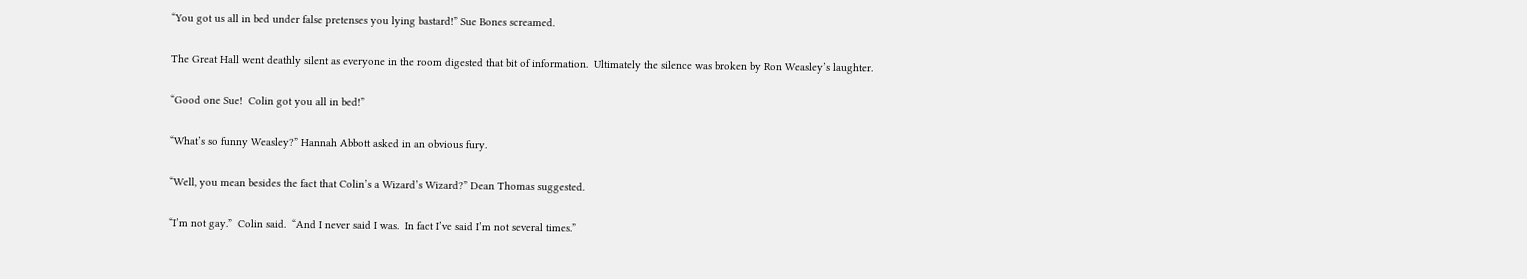“You got us all in bed under false pretenses you lying bastard!” Sue Bones screamed.

The Great Hall went deathly silent as everyone in the room digested that bit of information.  Ultimately the silence was broken by Ron Weasley’s laughter.

“Good one Sue!  Colin got you all in bed!”

“What’s so funny Weasley?” Hannah Abbott asked in an obvious fury.

“Well, you mean besides the fact that Colin’s a Wizard’s Wizard?” Dean Thomas suggested.

“I’m not gay.”  Colin said.  “And I never said I was.  In fact I’ve said I’m not several times.”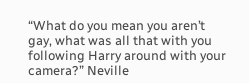“What do you mean you aren’t gay, what was all that with you following Harry around with your camera?” Neville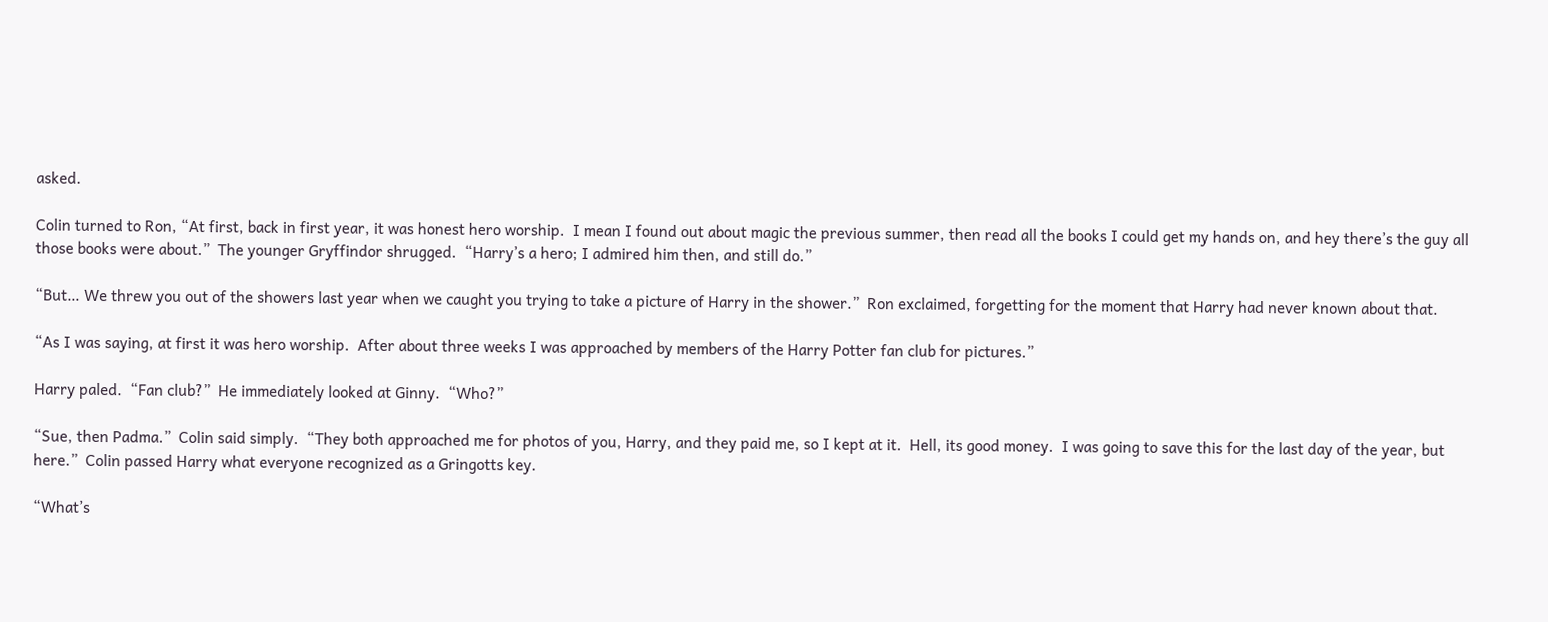asked.

Colin turned to Ron, “At first, back in first year, it was honest hero worship.  I mean I found out about magic the previous summer, then read all the books I could get my hands on, and hey there’s the guy all those books were about.”  The younger Gryffindor shrugged.  “Harry’s a hero; I admired him then, and still do.”

“But… We threw you out of the showers last year when we caught you trying to take a picture of Harry in the shower.”  Ron exclaimed, forgetting for the moment that Harry had never known about that.

“As I was saying, at first it was hero worship.  After about three weeks I was approached by members of the Harry Potter fan club for pictures.”

Harry paled.  “Fan club?”  He immediately looked at Ginny.  “Who?”

“Sue, then Padma.”  Colin said simply.  “They both approached me for photos of you, Harry, and they paid me, so I kept at it.  Hell, its good money.  I was going to save this for the last day of the year, but here.”  Colin passed Harry what everyone recognized as a Gringotts key.

“What’s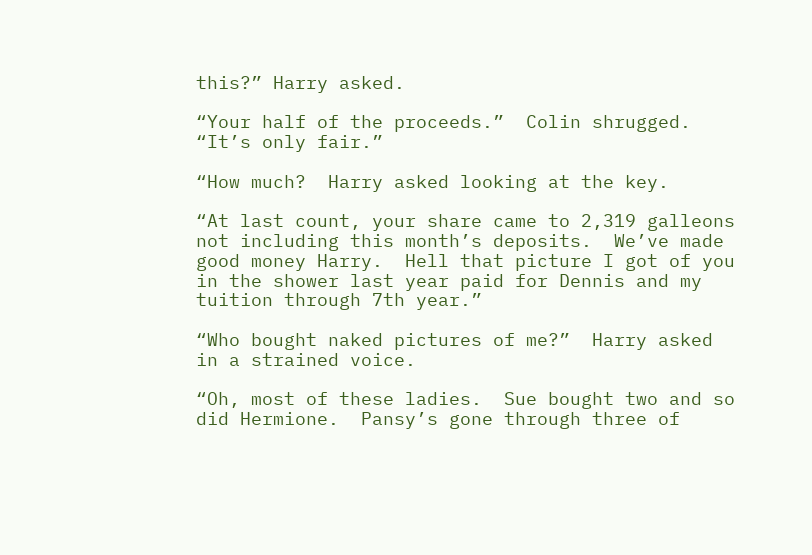this?” Harry asked.

“Your half of the proceeds.”  Colin shrugged.  “It’s only fair.”

“How much?  Harry asked looking at the key.

“At last count, your share came to 2,319 galleons not including this month’s deposits.  We’ve made good money Harry.  Hell that picture I got of you in the shower last year paid for Dennis and my tuition through 7th year.”

“Who bought naked pictures of me?”  Harry asked in a strained voice.

“Oh, most of these ladies.  Sue bought two and so did Hermione.  Pansy’s gone through three of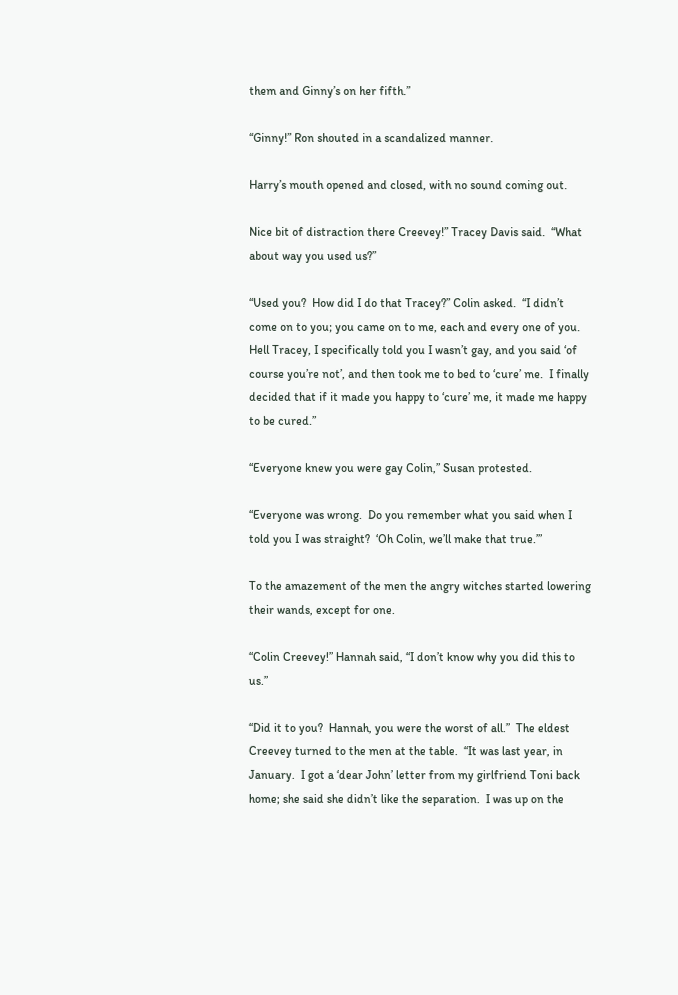them and Ginny’s on her fifth.”

“Ginny!” Ron shouted in a scandalized manner.

Harry’s mouth opened and closed, with no sound coming out.

Nice bit of distraction there Creevey!” Tracey Davis said.  “What about way you used us?”

“Used you?  How did I do that Tracey?” Colin asked.  “I didn’t come on to you; you came on to me, each and every one of you. Hell Tracey, I specifically told you I wasn’t gay, and you said ‘of course you’re not’, and then took me to bed to ‘cure’ me.  I finally decided that if it made you happy to ‘cure’ me, it made me happy to be cured.”

“Everyone knew you were gay Colin,” Susan protested.

“Everyone was wrong.  Do you remember what you said when I told you I was straight?  ‘Oh Colin, we’ll make that true.’”

To the amazement of the men the angry witches started lowering their wands, except for one.

“Colin Creevey!” Hannah said, “I don’t know why you did this to us.”

“Did it to you?  Hannah, you were the worst of all.”  The eldest Creevey turned to the men at the table.  “It was last year, in January.  I got a ‘dear John’ letter from my girlfriend Toni back home; she said she didn’t like the separation.  I was up on the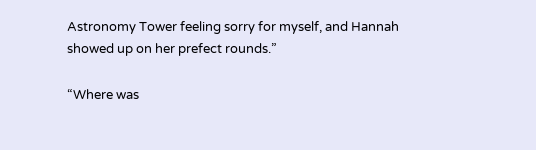Astronomy Tower feeling sorry for myself, and Hannah showed up on her prefect rounds.”

“Where was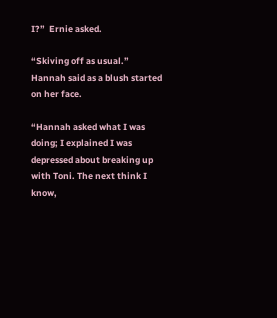I?”  Ernie asked.

“Skiving off as usual.”  Hannah said as a blush started on her face.

“Hannah asked what I was doing; I explained I was depressed about breaking up with Toni. The next think I know,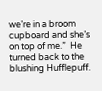we’re in a broom cupboard and she’s on top of me.”  He turned back to the blushing Hufflepuff.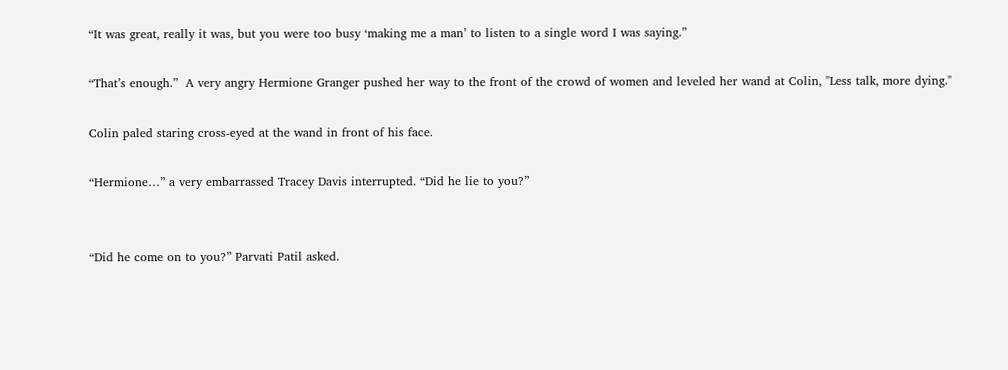“It was great, really it was, but you were too busy ‘making me a man’ to listen to a single word I was saying.”

“That’s enough.”  A very angry Hermione Granger pushed her way to the front of the crowd of women and leveled her wand at Colin, "Less talk, more dying."

Colin paled staring cross-eyed at the wand in front of his face.

“Hermione…” a very embarrassed Tracey Davis interrupted. “Did he lie to you?”


“Did he come on to you?” Parvati Patil asked.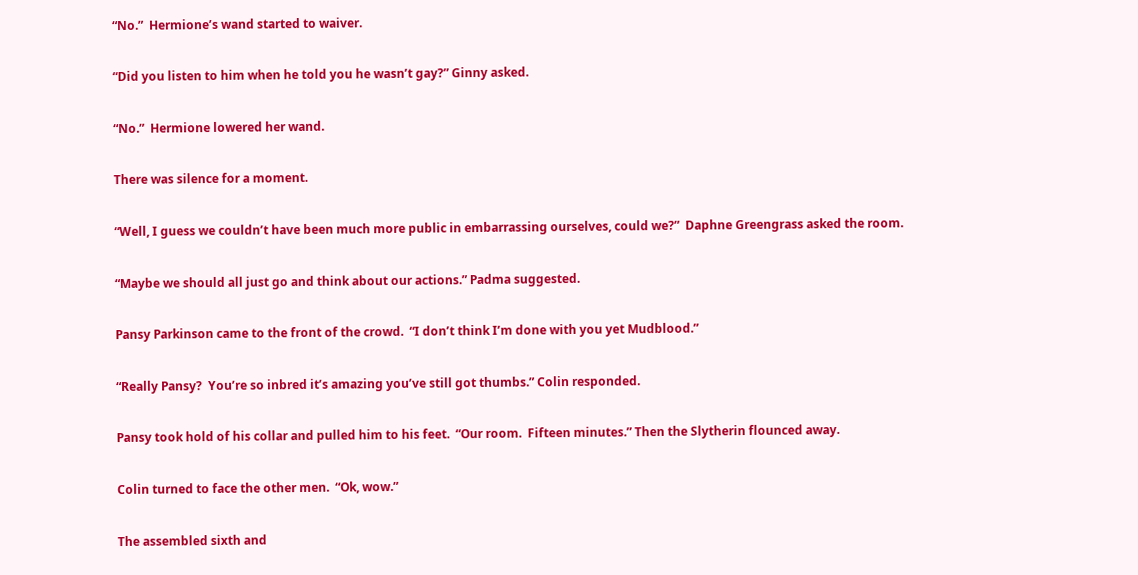“No.”  Hermione’s wand started to waiver.

“Did you listen to him when he told you he wasn’t gay?” Ginny asked.

“No.”  Hermione lowered her wand.

There was silence for a moment.

“Well, I guess we couldn’t have been much more public in embarrassing ourselves, could we?”  Daphne Greengrass asked the room.

“Maybe we should all just go and think about our actions.” Padma suggested.

Pansy Parkinson came to the front of the crowd.  “I don’t think I’m done with you yet Mudblood.”

“Really Pansy?  You’re so inbred it’s amazing you’ve still got thumbs.” Colin responded.

Pansy took hold of his collar and pulled him to his feet.  “Our room.  Fifteen minutes.” Then the Slytherin flounced away.

Colin turned to face the other men.  “Ok, wow.”

The assembled sixth and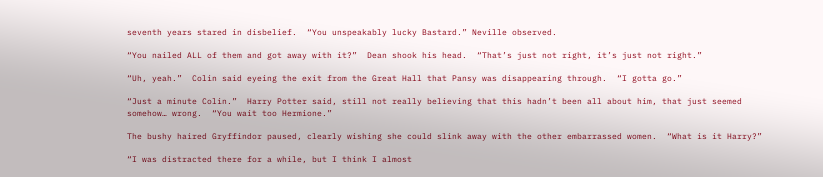seventh years stared in disbelief.  “You unspeakably lucky Bastard.” Neville observed.

“You nailed ALL of them and got away with it?”  Dean shook his head.  “That’s just not right, it’s just not right.”

“Uh, yeah.”  Colin said eyeing the exit from the Great Hall that Pansy was disappearing through.  “I gotta go.”

“Just a minute Colin.”  Harry Potter said, still not really believing that this hadn’t been all about him, that just seemed somehow… wrong.  “You wait too Hermione.”

The bushy haired Gryffindor paused, clearly wishing she could slink away with the other embarrassed women.  “What is it Harry?”

“I was distracted there for a while, but I think I almost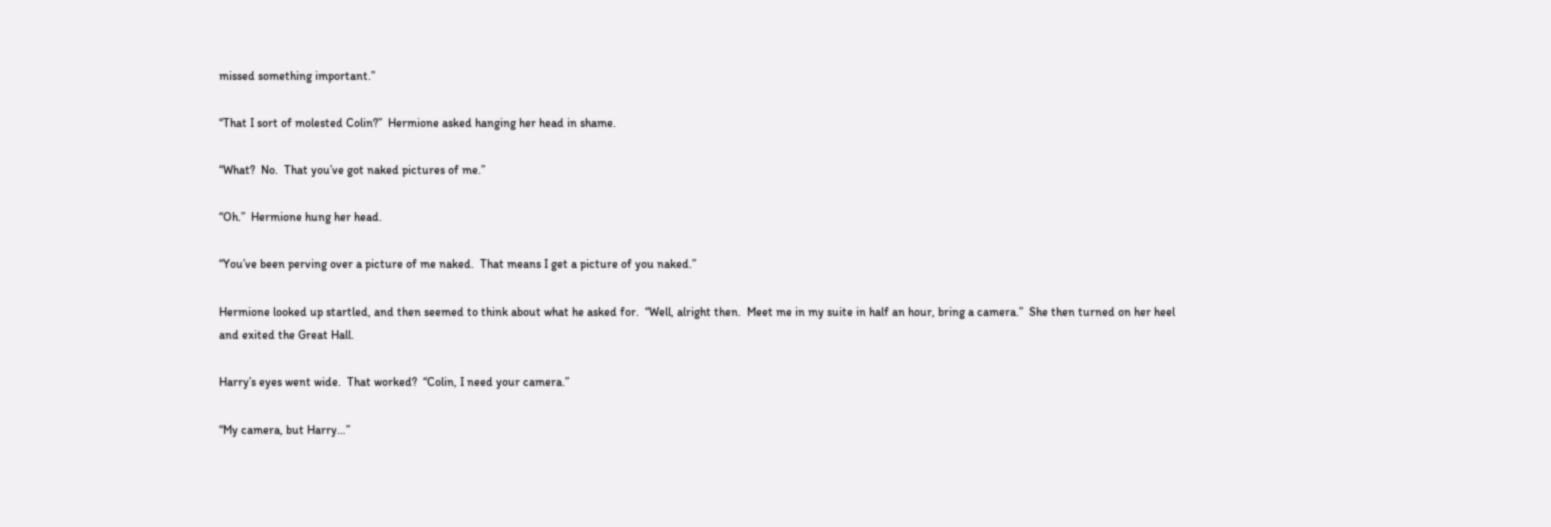missed something important.”

“That I sort of molested Colin?”  Hermione asked hanging her head in shame.

“What?  No.  That you’ve got naked pictures of me.”

“Oh.”  Hermione hung her head.

“You’ve been perving over a picture of me naked.  That means I get a picture of you naked.”

Hermione looked up startled, and then seemed to think about what he asked for.  “Well, alright then.  Meet me in my suite in half an hour, bring a camera.”  She then turned on her heel and exited the Great Hall.

Harry’s eyes went wide.  That worked?  “Colin, I need your camera.”

“My camera, but Harry…”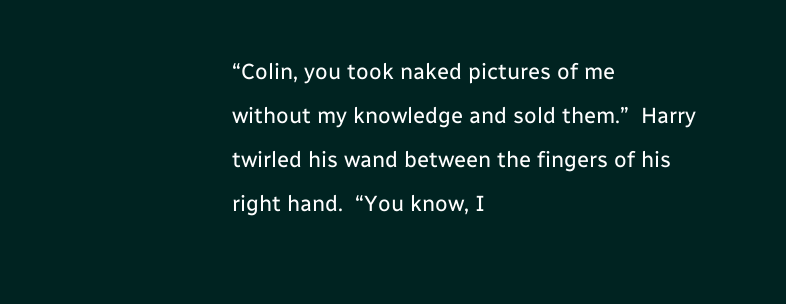“Colin, you took naked pictures of me without my knowledge and sold them.”  Harry twirled his wand between the fingers of his right hand.  “You know, I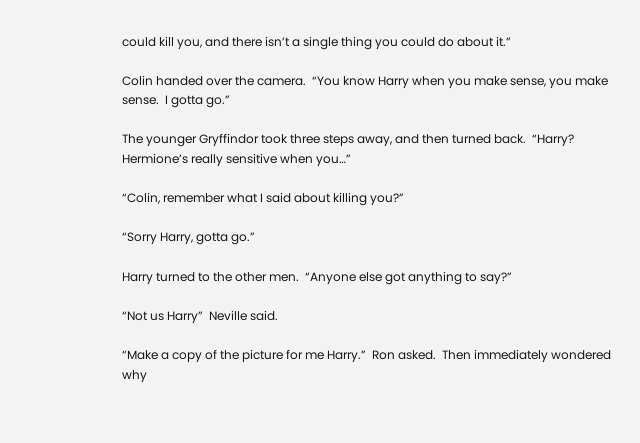could kill you, and there isn’t a single thing you could do about it.”

Colin handed over the camera.  “You know Harry when you make sense, you make sense.  I gotta go.”

The younger Gryffindor took three steps away, and then turned back.  “Harry?  Hermione’s really sensitive when you…”

“Colin, remember what I said about killing you?”

“Sorry Harry, gotta go.”

Harry turned to the other men.  “Anyone else got anything to say?”

“Not us Harry”  Neville said.

“Make a copy of the picture for me Harry.”  Ron asked.  Then immediately wondered why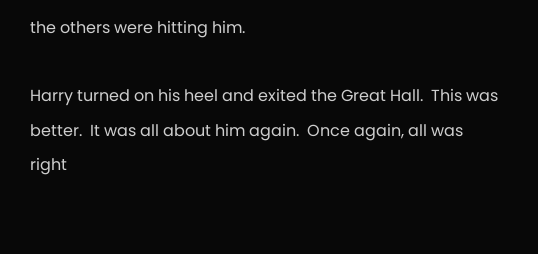the others were hitting him.

Harry turned on his heel and exited the Great Hall.  This was better.  It was all about him again.  Once again, all was right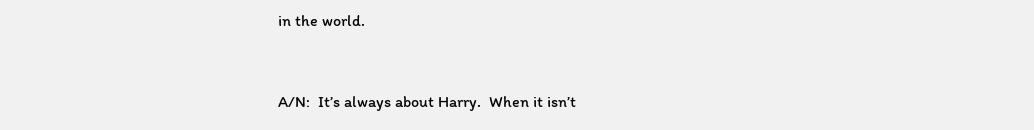in the world.


A/N:  It’s always about Harry.  When it isn’t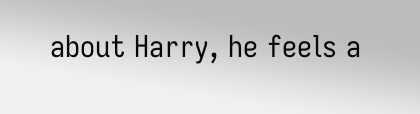about Harry, he feels a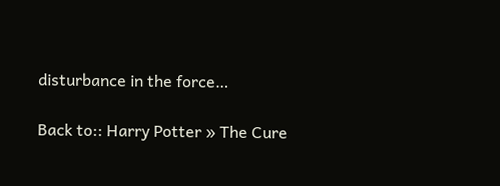disturbance in the force…

Back to:: Harry Potter » The Cure